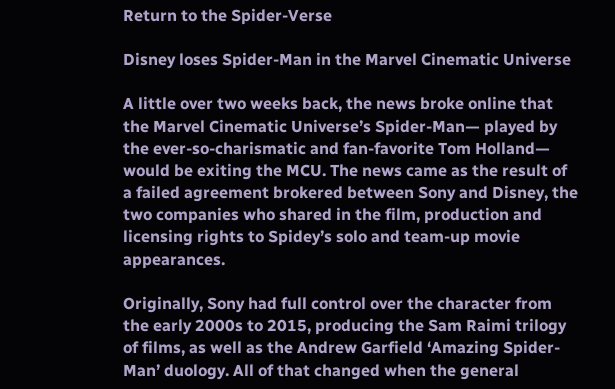Return to the Spider-Verse

Disney loses Spider-Man in the Marvel Cinematic Universe

A little over two weeks back, the news broke online that the Marvel Cinematic Universe’s Spider-Man— played by the ever-so-charismatic and fan-favorite Tom Holland— would be exiting the MCU. The news came as the result of a failed agreement brokered between Sony and Disney, the two companies who shared in the film, production and licensing rights to Spidey’s solo and team-up movie appearances.

Originally, Sony had full control over the character from the early 2000s to 2015, producing the Sam Raimi trilogy of films, as well as the Andrew Garfield ‘Amazing Spider-Man’ duology. All of that changed when the general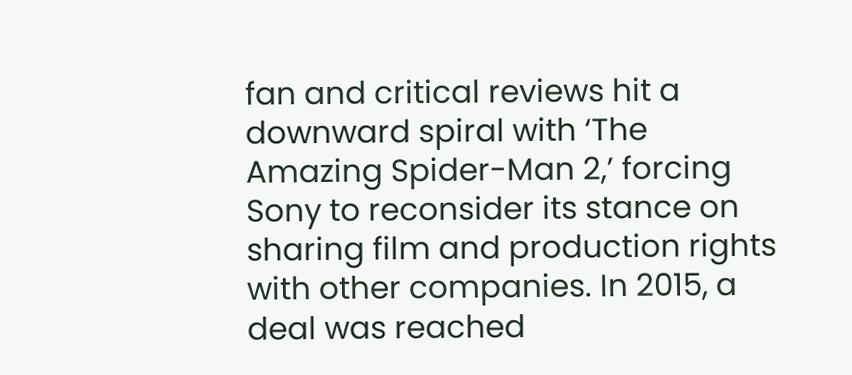fan and critical reviews hit a downward spiral with ‘The Amazing Spider-Man 2,’ forcing Sony to reconsider its stance on sharing film and production rights with other companies. In 2015, a deal was reached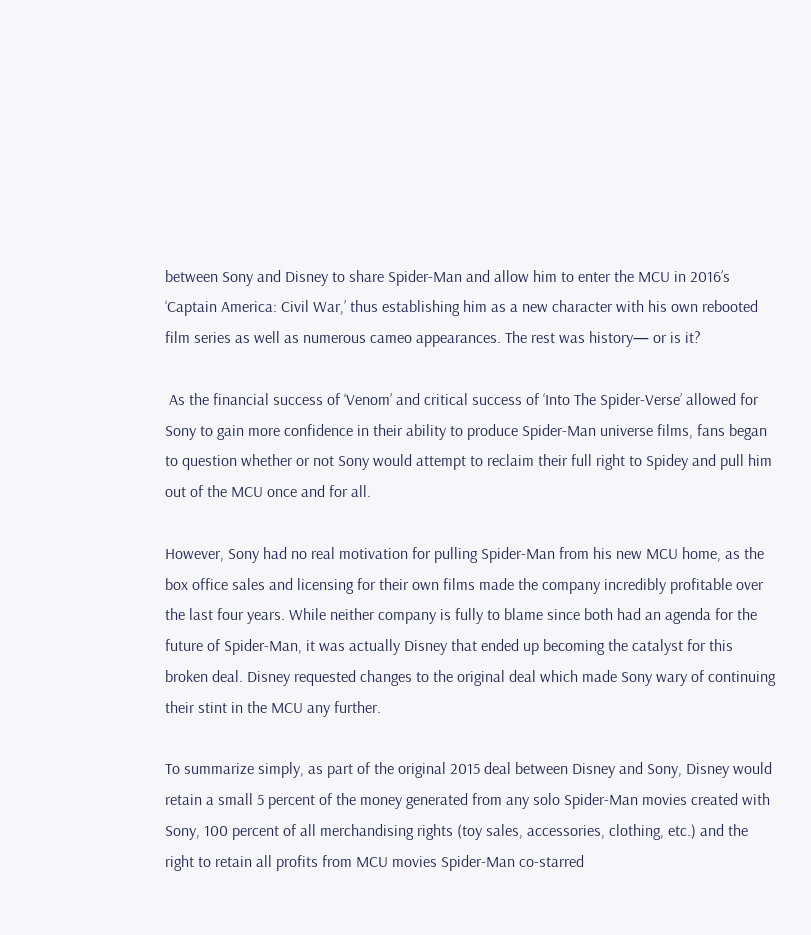between Sony and Disney to share Spider-Man and allow him to enter the MCU in 2016’s ‘Captain America: Civil War,’ thus establishing him as a new character with his own rebooted film series as well as numerous cameo appearances. The rest was history— or is it?

 As the financial success of ‘Venom’ and critical success of ‘Into The Spider-Verse’ allowed for Sony to gain more confidence in their ability to produce Spider-Man universe films, fans began to question whether or not Sony would attempt to reclaim their full right to Spidey and pull him out of the MCU once and for all.

However, Sony had no real motivation for pulling Spider-Man from his new MCU home, as the box office sales and licensing for their own films made the company incredibly profitable over the last four years. While neither company is fully to blame since both had an agenda for the future of Spider-Man, it was actually Disney that ended up becoming the catalyst for this broken deal. Disney requested changes to the original deal which made Sony wary of continuing their stint in the MCU any further.

To summarize simply, as part of the original 2015 deal between Disney and Sony, Disney would retain a small 5 percent of the money generated from any solo Spider-Man movies created with Sony, 100 percent of all merchandising rights (toy sales, accessories, clothing, etc.) and the right to retain all profits from MCU movies Spider-Man co-starred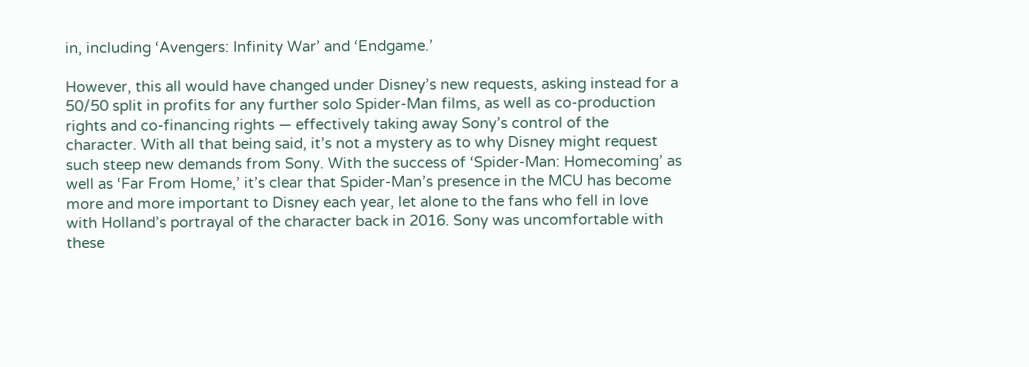in, including ‘Avengers: Infinity War’ and ‘Endgame.’

However, this all would have changed under Disney’s new requests, asking instead for a 50/50 split in profits for any further solo Spider-Man films, as well as co-production rights and co-financing rights — effectively taking away Sony’s control of the character. With all that being said, it’s not a mystery as to why Disney might request such steep new demands from Sony. With the success of ‘Spider-Man: Homecoming’ as well as ‘Far From Home,’ it’s clear that Spider-Man’s presence in the MCU has become more and more important to Disney each year, let alone to the fans who fell in love with Holland’s portrayal of the character back in 2016. Sony was uncomfortable with these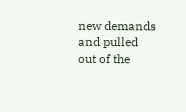new demands and pulled out of the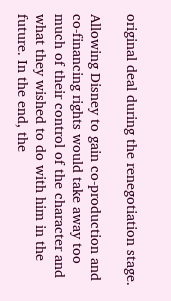original deal during the renegotiation stage.

Allowing Disney to gain co-production and co-financing rights would take away too much of their control of the character and what they wished to do with him in the future. In the end, the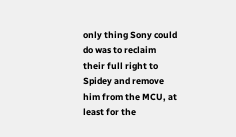only thing Sony could do was to reclaim their full right to Spidey and remove him from the MCU, at least for the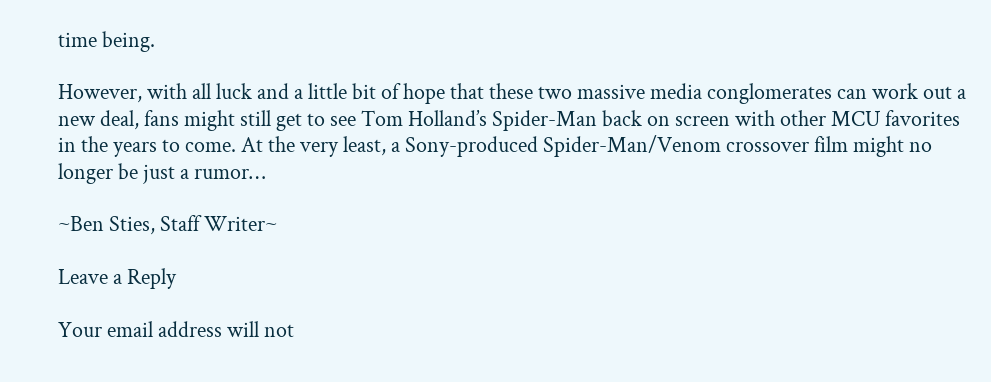time being.

However, with all luck and a little bit of hope that these two massive media conglomerates can work out a new deal, fans might still get to see Tom Holland’s Spider-Man back on screen with other MCU favorites in the years to come. At the very least, a Sony-produced Spider-Man/Venom crossover film might no longer be just a rumor…

~Ben Sties, Staff Writer~

Leave a Reply

Your email address will not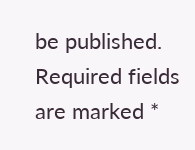be published. Required fields are marked *